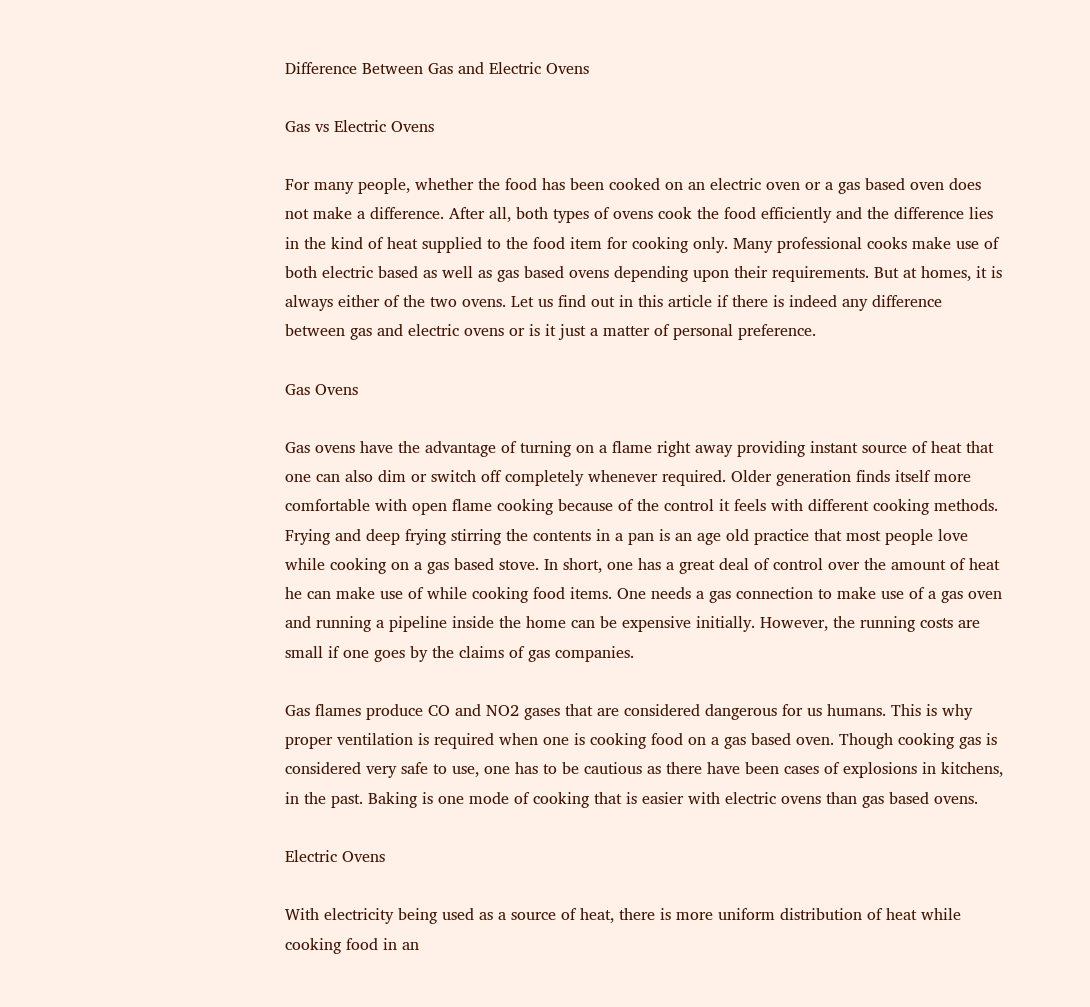Difference Between Gas and Electric Ovens

Gas vs Electric Ovens

For many people, whether the food has been cooked on an electric oven or a gas based oven does not make a difference. After all, both types of ovens cook the food efficiently and the difference lies in the kind of heat supplied to the food item for cooking only. Many professional cooks make use of both electric based as well as gas based ovens depending upon their requirements. But at homes, it is always either of the two ovens. Let us find out in this article if there is indeed any difference between gas and electric ovens or is it just a matter of personal preference.

Gas Ovens

Gas ovens have the advantage of turning on a flame right away providing instant source of heat that one can also dim or switch off completely whenever required. Older generation finds itself more comfortable with open flame cooking because of the control it feels with different cooking methods. Frying and deep frying stirring the contents in a pan is an age old practice that most people love while cooking on a gas based stove. In short, one has a great deal of control over the amount of heat he can make use of while cooking food items. One needs a gas connection to make use of a gas oven and running a pipeline inside the home can be expensive initially. However, the running costs are small if one goes by the claims of gas companies.

Gas flames produce CO and NO2 gases that are considered dangerous for us humans. This is why proper ventilation is required when one is cooking food on a gas based oven. Though cooking gas is considered very safe to use, one has to be cautious as there have been cases of explosions in kitchens, in the past. Baking is one mode of cooking that is easier with electric ovens than gas based ovens.

Electric Ovens

With electricity being used as a source of heat, there is more uniform distribution of heat while cooking food in an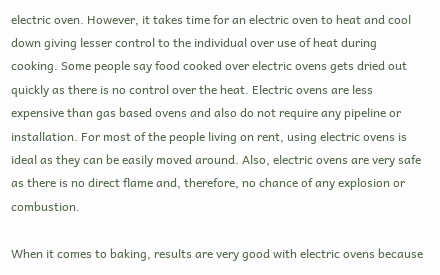electric oven. However, it takes time for an electric oven to heat and cool down giving lesser control to the individual over use of heat during cooking. Some people say food cooked over electric ovens gets dried out quickly as there is no control over the heat. Electric ovens are less expensive than gas based ovens and also do not require any pipeline or installation. For most of the people living on rent, using electric ovens is ideal as they can be easily moved around. Also, electric ovens are very safe as there is no direct flame and, therefore, no chance of any explosion or combustion.

When it comes to baking, results are very good with electric ovens because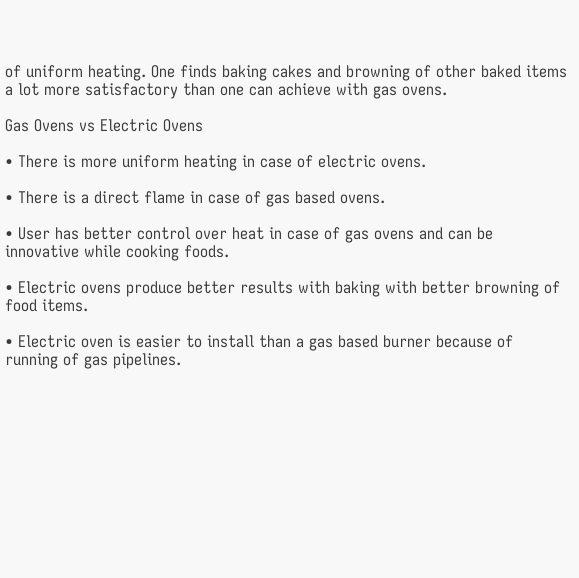of uniform heating. One finds baking cakes and browning of other baked items a lot more satisfactory than one can achieve with gas ovens.

Gas Ovens vs Electric Ovens

• There is more uniform heating in case of electric ovens.

• There is a direct flame in case of gas based ovens.

• User has better control over heat in case of gas ovens and can be innovative while cooking foods.

• Electric ovens produce better results with baking with better browning of food items.

• Electric oven is easier to install than a gas based burner because of running of gas pipelines.